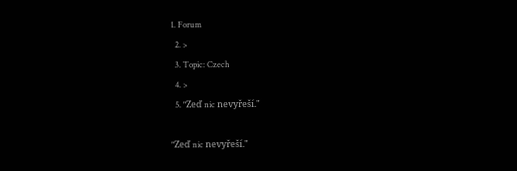1. Forum
  2. >
  3. Topic: Czech
  4. >
  5. "Zeď nic nevyřeší."

"Zeď nic nevyřeší."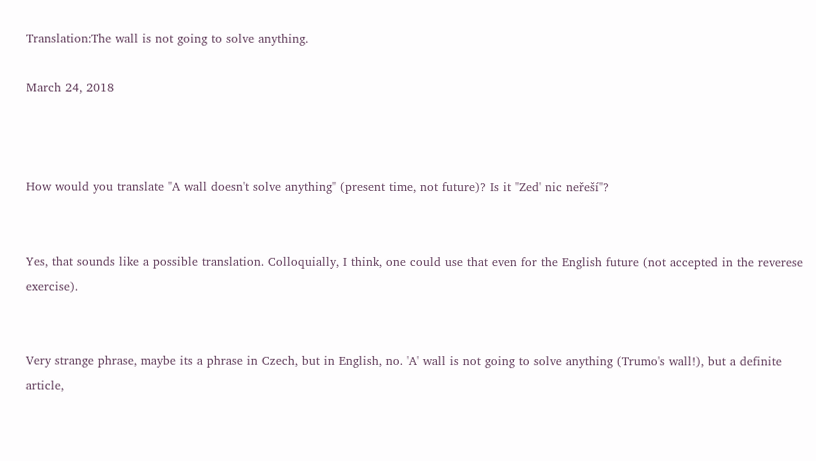Translation:The wall is not going to solve anything.

March 24, 2018



How would you translate "A wall doesn't solve anything" (present time, not future)? Is it "Zed' nic neřeší"?


Yes, that sounds like a possible translation. Colloquially, I think, one could use that even for the English future (not accepted in the reverese exercise).


Very strange phrase, maybe its a phrase in Czech, but in English, no. 'A' wall is not going to solve anything (Trumo's wall!), but a definite article,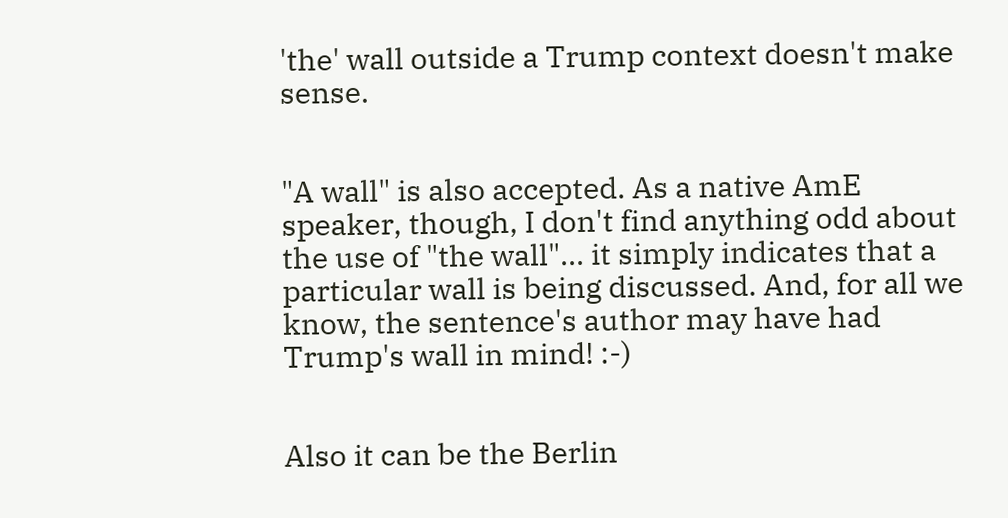'the' wall outside a Trump context doesn't make sense.


"A wall" is also accepted. As a native AmE speaker, though, I don't find anything odd about the use of "the wall"... it simply indicates that a particular wall is being discussed. And, for all we know, the sentence's author may have had Trump's wall in mind! :-)


Also it can be the Berlin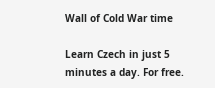Wall of Cold War time

Learn Czech in just 5 minutes a day. For free.